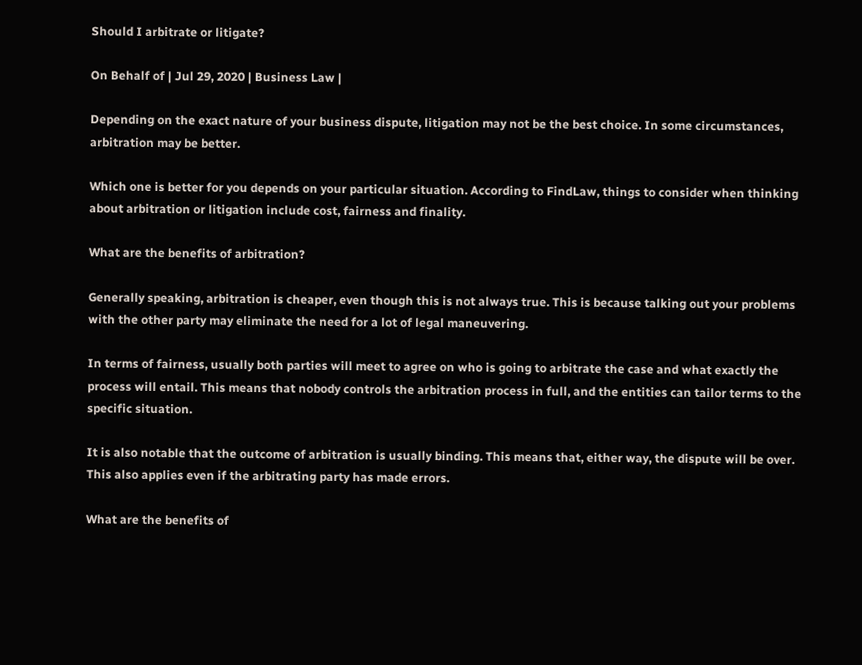Should I arbitrate or litigate?

On Behalf of | Jul 29, 2020 | Business Law |

Depending on the exact nature of your business dispute, litigation may not be the best choice. In some circumstances, arbitration may be better.

Which one is better for you depends on your particular situation. According to FindLaw, things to consider when thinking about arbitration or litigation include cost, fairness and finality.

What are the benefits of arbitration?

Generally speaking, arbitration is cheaper, even though this is not always true. This is because talking out your problems with the other party may eliminate the need for a lot of legal maneuvering.

In terms of fairness, usually both parties will meet to agree on who is going to arbitrate the case and what exactly the process will entail. This means that nobody controls the arbitration process in full, and the entities can tailor terms to the specific situation.

It is also notable that the outcome of arbitration is usually binding. This means that, either way, the dispute will be over. This also applies even if the arbitrating party has made errors.

What are the benefits of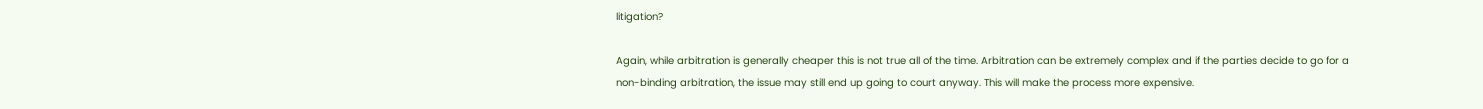litigation?

Again, while arbitration is generally cheaper this is not true all of the time. Arbitration can be extremely complex and if the parties decide to go for a non-binding arbitration, the issue may still end up going to court anyway. This will make the process more expensive.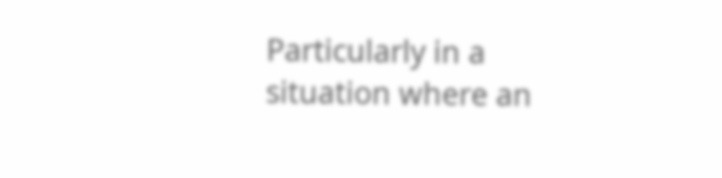Particularly in a situation where an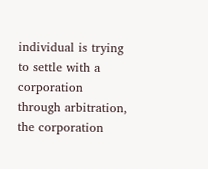individual is trying to settle with a corporation through arbitration, the corporation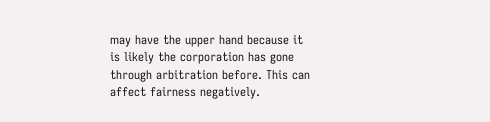may have the upper hand because it is likely the corporation has gone through arbitration before. This can affect fairness negatively.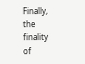Finally, the finality of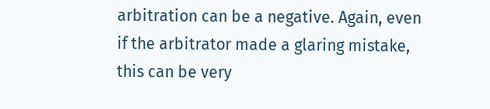arbitration can be a negative. Again, even if the arbitrator made a glaring mistake, this can be very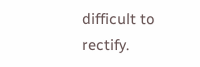difficult to rectify.